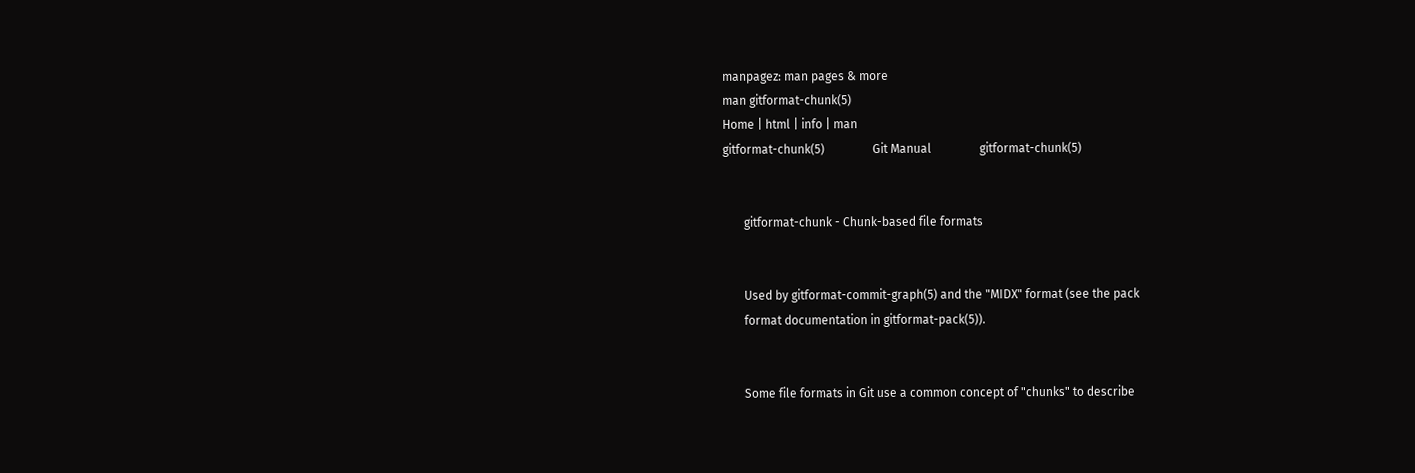manpagez: man pages & more
man gitformat-chunk(5)
Home | html | info | man
gitformat-chunk(5)                Git Manual                gitformat-chunk(5)


       gitformat-chunk - Chunk-based file formats


       Used by gitformat-commit-graph(5) and the "MIDX" format (see the pack
       format documentation in gitformat-pack(5)).


       Some file formats in Git use a common concept of "chunks" to describe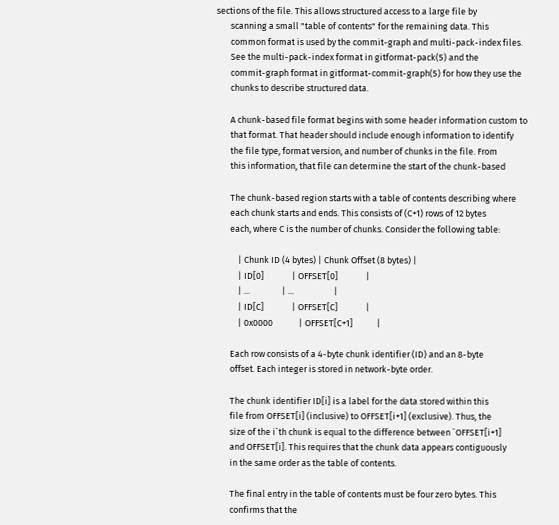sections of the file. This allows structured access to a large file by
       scanning a small "table of contents" for the remaining data. This
       common format is used by the commit-graph and multi-pack-index files.
       See the multi-pack-index format in gitformat-pack(5) and the
       commit-graph format in gitformat-commit-graph(5) for how they use the
       chunks to describe structured data.

       A chunk-based file format begins with some header information custom to
       that format. That header should include enough information to identify
       the file type, format version, and number of chunks in the file. From
       this information, that file can determine the start of the chunk-based

       The chunk-based region starts with a table of contents describing where
       each chunk starts and ends. This consists of (C+1) rows of 12 bytes
       each, where C is the number of chunks. Consider the following table:

           | Chunk ID (4 bytes) | Chunk Offset (8 bytes) |
           | ID[0]              | OFFSET[0]              |
           | ...                | ...                    |
           | ID[C]              | OFFSET[C]              |
           | 0x0000             | OFFSET[C+1]            |

       Each row consists of a 4-byte chunk identifier (ID) and an 8-byte
       offset. Each integer is stored in network-byte order.

       The chunk identifier ID[i] is a label for the data stored within this
       file from OFFSET[i] (inclusive) to OFFSET[i+1] (exclusive). Thus, the
       size of the i`th chunk is equal to the difference between `OFFSET[i+1]
       and OFFSET[i]. This requires that the chunk data appears contiguously
       in the same order as the table of contents.

       The final entry in the table of contents must be four zero bytes. This
       confirms that the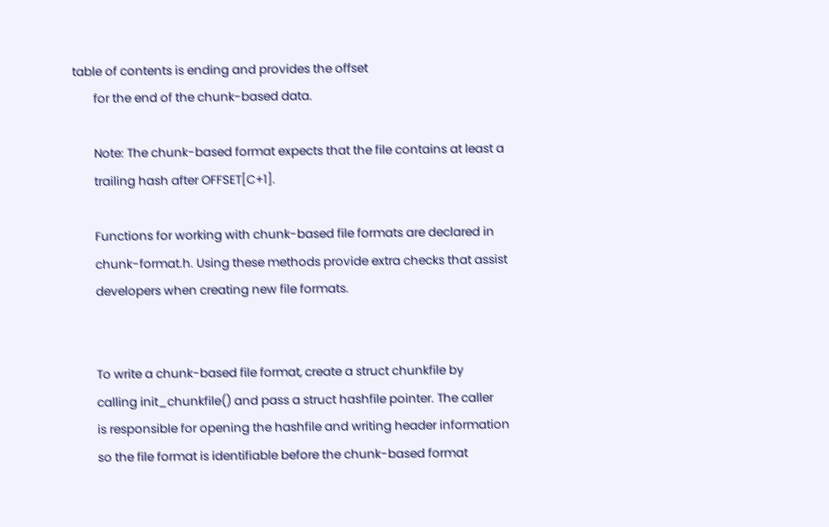table of contents is ending and provides the offset
       for the end of the chunk-based data.

       Note: The chunk-based format expects that the file contains at least a
       trailing hash after OFFSET[C+1].

       Functions for working with chunk-based file formats are declared in
       chunk-format.h. Using these methods provide extra checks that assist
       developers when creating new file formats.


       To write a chunk-based file format, create a struct chunkfile by
       calling init_chunkfile() and pass a struct hashfile pointer. The caller
       is responsible for opening the hashfile and writing header information
       so the file format is identifiable before the chunk-based format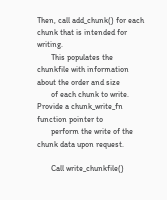Then, call add_chunk() for each chunk that is intended for writing.
       This populates the chunkfile with information about the order and size
       of each chunk to write. Provide a chunk_write_fn function pointer to
       perform the write of the chunk data upon request.

       Call write_chunkfile()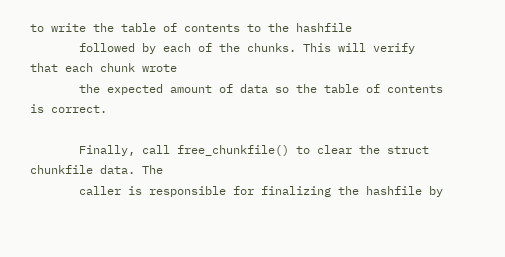to write the table of contents to the hashfile
       followed by each of the chunks. This will verify that each chunk wrote
       the expected amount of data so the table of contents is correct.

       Finally, call free_chunkfile() to clear the struct chunkfile data. The
       caller is responsible for finalizing the hashfile by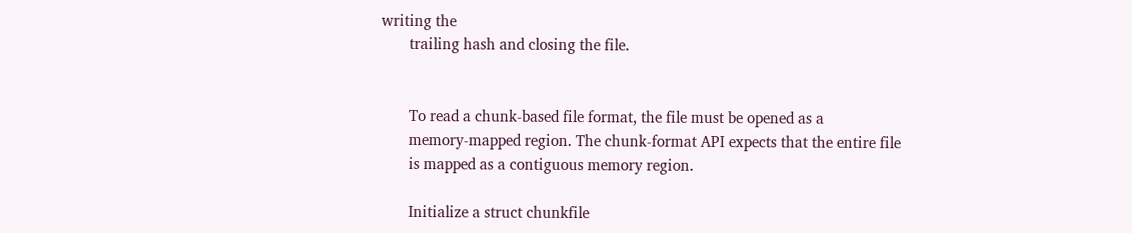writing the
       trailing hash and closing the file.


       To read a chunk-based file format, the file must be opened as a
       memory-mapped region. The chunk-format API expects that the entire file
       is mapped as a contiguous memory region.

       Initialize a struct chunkfile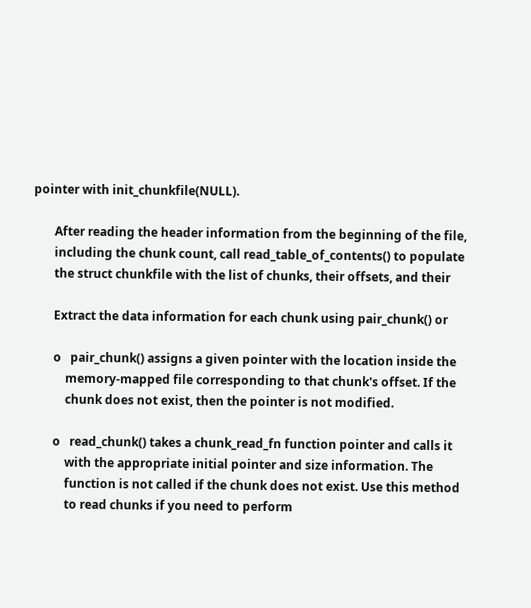pointer with init_chunkfile(NULL).

       After reading the header information from the beginning of the file,
       including the chunk count, call read_table_of_contents() to populate
       the struct chunkfile with the list of chunks, their offsets, and their

       Extract the data information for each chunk using pair_chunk() or

       o   pair_chunk() assigns a given pointer with the location inside the
           memory-mapped file corresponding to that chunk's offset. If the
           chunk does not exist, then the pointer is not modified.

       o   read_chunk() takes a chunk_read_fn function pointer and calls it
           with the appropriate initial pointer and size information. The
           function is not called if the chunk does not exist. Use this method
           to read chunks if you need to perform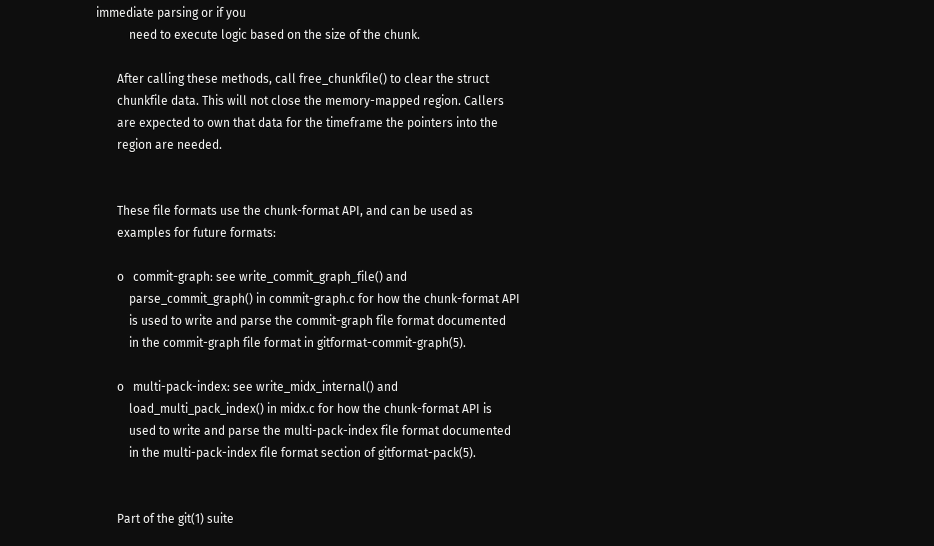immediate parsing or if you
           need to execute logic based on the size of the chunk.

       After calling these methods, call free_chunkfile() to clear the struct
       chunkfile data. This will not close the memory-mapped region. Callers
       are expected to own that data for the timeframe the pointers into the
       region are needed.


       These file formats use the chunk-format API, and can be used as
       examples for future formats:

       o   commit-graph: see write_commit_graph_file() and
           parse_commit_graph() in commit-graph.c for how the chunk-format API
           is used to write and parse the commit-graph file format documented
           in the commit-graph file format in gitformat-commit-graph(5).

       o   multi-pack-index: see write_midx_internal() and
           load_multi_pack_index() in midx.c for how the chunk-format API is
           used to write and parse the multi-pack-index file format documented
           in the multi-pack-index file format section of gitformat-pack(5).


       Part of the git(1) suite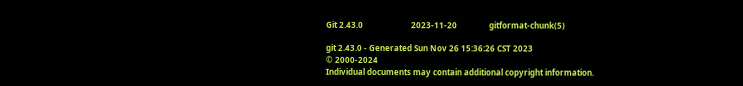Git 2.43.0                        2023-11-20                gitformat-chunk(5)

git 2.43.0 - Generated Sun Nov 26 15:36:26 CST 2023
© 2000-2024
Individual documents may contain additional copyright information.